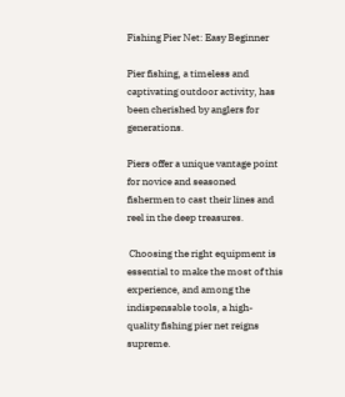Fishing Pier Net: Easy Beginner

Pier fishing, a timeless and captivating outdoor activity, has been cherished by anglers for generations.

Piers offer a unique vantage point for novice and seasoned fishermen to cast their lines and reel in the deep treasures.

 Choosing the right equipment is essential to make the most of this experience, and among the indispensable tools, a high-quality fishing pier net reigns supreme.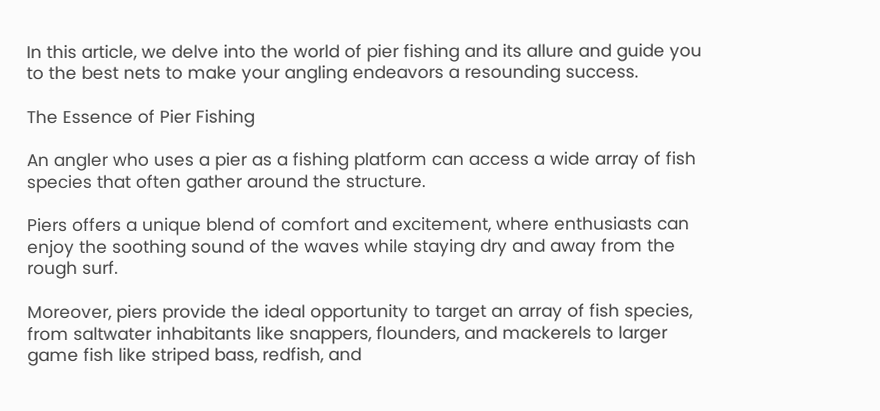In this article, we delve into the world of pier fishing and its allure and guide you to the best nets to make your angling endeavors a resounding success.

The Essence of Pier Fishing

An angler who uses a pier as a fishing platform can access a wide array of fish species that often gather around the structure.

Piers offers a unique blend of comfort and excitement, where enthusiasts can enjoy the soothing sound of the waves while staying dry and away from the rough surf.

Moreover, piers provide the ideal opportunity to target an array of fish species, from saltwater inhabitants like snappers, flounders, and mackerels to larger game fish like striped bass, redfish, and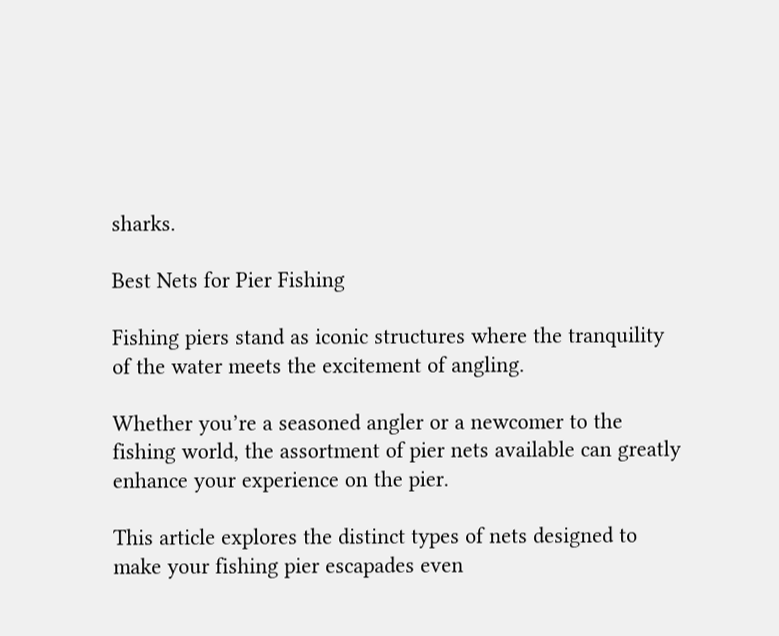sharks.

Best Nets for Pier Fishing

Fishing piers stand as iconic structures where the tranquility of the water meets the excitement of angling.

Whether you’re a seasoned angler or a newcomer to the fishing world, the assortment of pier nets available can greatly enhance your experience on the pier.

This article explores the distinct types of nets designed to make your fishing pier escapades even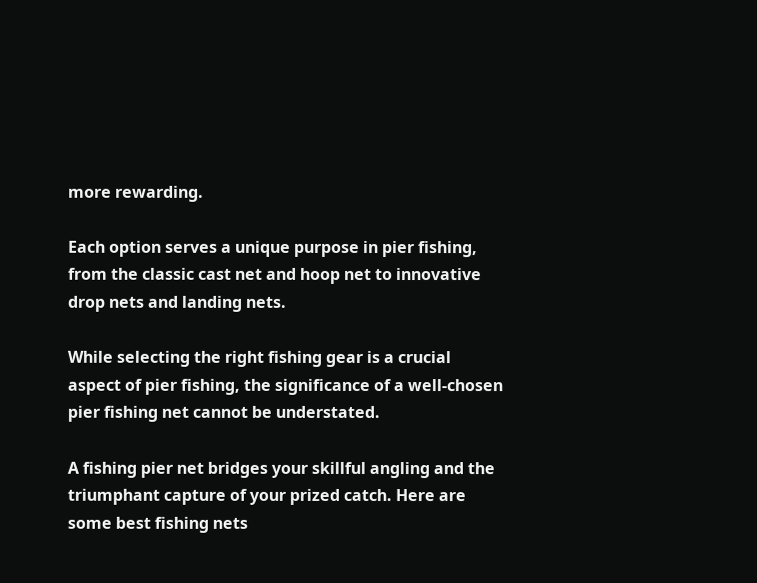more rewarding.

Each option serves a unique purpose in pier fishing, from the classic cast net and hoop net to innovative drop nets and landing nets.

While selecting the right fishing gear is a crucial aspect of pier fishing, the significance of a well-chosen pier fishing net cannot be understated.

A fishing pier net bridges your skillful angling and the triumphant capture of your prized catch. Here are some best fishing nets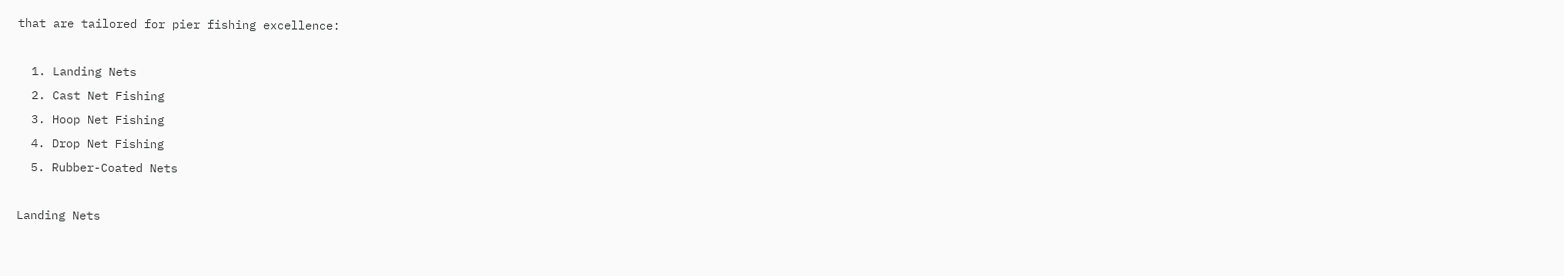that are tailored for pier fishing excellence:

  1. Landing Nets
  2. Cast Net Fishing
  3. Hoop Net Fishing
  4. Drop Net Fishing
  5. Rubber-Coated Nets

Landing Nets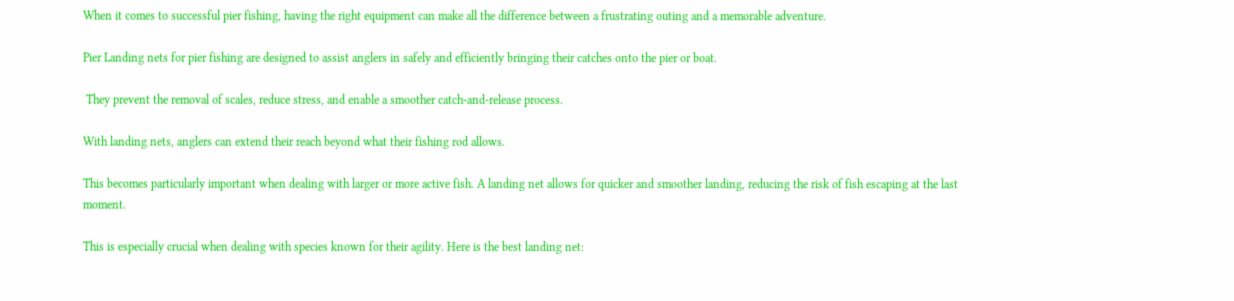When it comes to successful pier fishing, having the right equipment can make all the difference between a frustrating outing and a memorable adventure.

Pier Landing nets for pier fishing are designed to assist anglers in safely and efficiently bringing their catches onto the pier or boat.

 They prevent the removal of scales, reduce stress, and enable a smoother catch-and-release process.

With landing nets, anglers can extend their reach beyond what their fishing rod allows.

This becomes particularly important when dealing with larger or more active fish. A landing net allows for quicker and smoother landing, reducing the risk of fish escaping at the last moment.

This is especially crucial when dealing with species known for their agility. Here is the best landing net: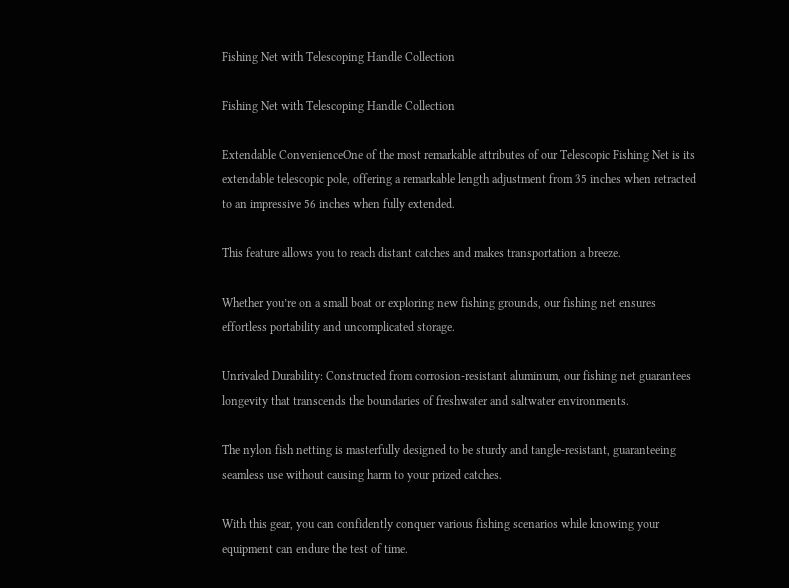Fishing Net with Telescoping Handle Collection

Fishing Net with Telescoping Handle Collection

Extendable ConvenienceOne of the most remarkable attributes of our Telescopic Fishing Net is its extendable telescopic pole, offering a remarkable length adjustment from 35 inches when retracted to an impressive 56 inches when fully extended.

This feature allows you to reach distant catches and makes transportation a breeze.

Whether you’re on a small boat or exploring new fishing grounds, our fishing net ensures effortless portability and uncomplicated storage.

Unrivaled Durability: Constructed from corrosion-resistant aluminum, our fishing net guarantees longevity that transcends the boundaries of freshwater and saltwater environments.

The nylon fish netting is masterfully designed to be sturdy and tangle-resistant, guaranteeing seamless use without causing harm to your prized catches.

With this gear, you can confidently conquer various fishing scenarios while knowing your equipment can endure the test of time.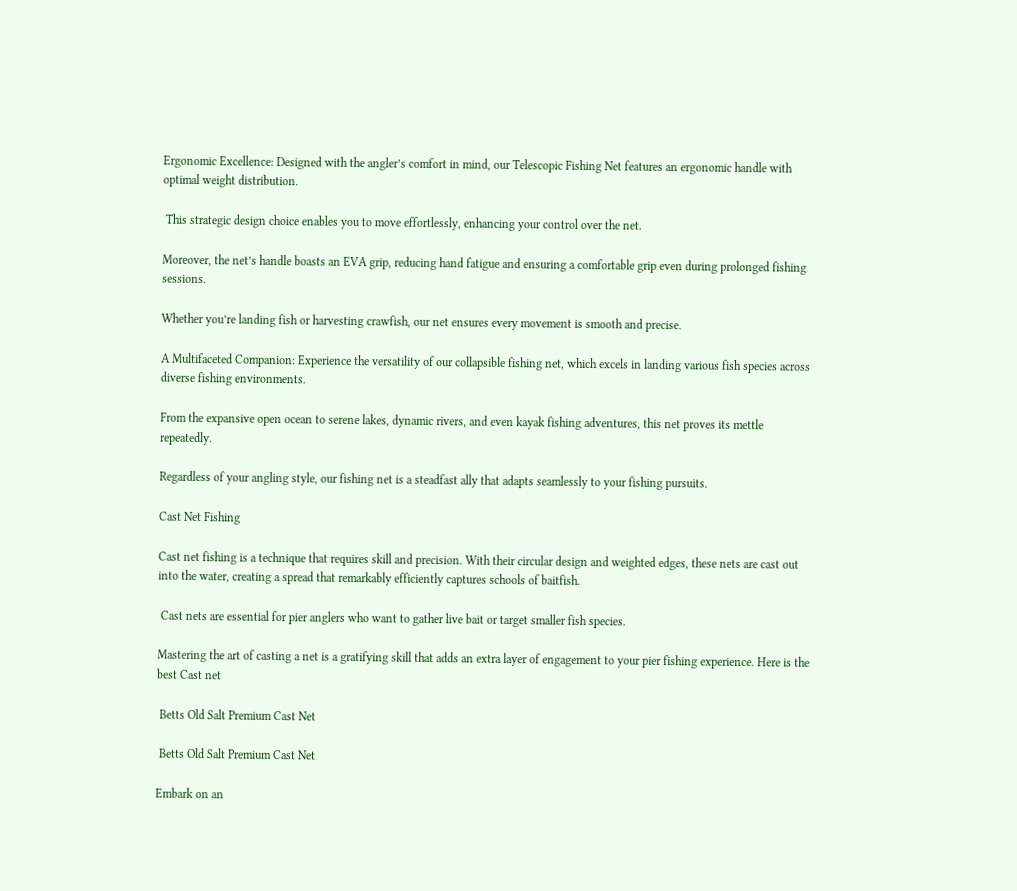Ergonomic Excellence: Designed with the angler’s comfort in mind, our Telescopic Fishing Net features an ergonomic handle with optimal weight distribution.

 This strategic design choice enables you to move effortlessly, enhancing your control over the net.

Moreover, the net’s handle boasts an EVA grip, reducing hand fatigue and ensuring a comfortable grip even during prolonged fishing sessions.

Whether you’re landing fish or harvesting crawfish, our net ensures every movement is smooth and precise.

A Multifaceted Companion: Experience the versatility of our collapsible fishing net, which excels in landing various fish species across diverse fishing environments.

From the expansive open ocean to serene lakes, dynamic rivers, and even kayak fishing adventures, this net proves its mettle repeatedly.

Regardless of your angling style, our fishing net is a steadfast ally that adapts seamlessly to your fishing pursuits.

Cast Net Fishing

Cast net fishing is a technique that requires skill and precision. With their circular design and weighted edges, these nets are cast out into the water, creating a spread that remarkably efficiently captures schools of baitfish.

 Cast nets are essential for pier anglers who want to gather live bait or target smaller fish species.

Mastering the art of casting a net is a gratifying skill that adds an extra layer of engagement to your pier fishing experience. Here is the best Cast net

 Betts Old Salt Premium Cast Net

 Betts Old Salt Premium Cast Net

Embark on an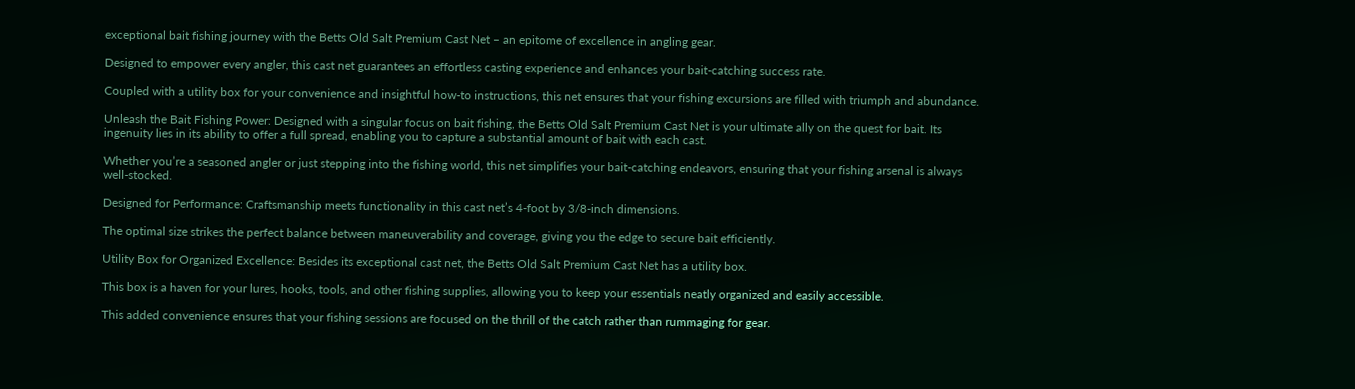exceptional bait fishing journey with the Betts Old Salt Premium Cast Net – an epitome of excellence in angling gear.

Designed to empower every angler, this cast net guarantees an effortless casting experience and enhances your bait-catching success rate.

Coupled with a utility box for your convenience and insightful how-to instructions, this net ensures that your fishing excursions are filled with triumph and abundance.

Unleash the Bait Fishing Power: Designed with a singular focus on bait fishing, the Betts Old Salt Premium Cast Net is your ultimate ally on the quest for bait. Its ingenuity lies in its ability to offer a full spread, enabling you to capture a substantial amount of bait with each cast.

Whether you’re a seasoned angler or just stepping into the fishing world, this net simplifies your bait-catching endeavors, ensuring that your fishing arsenal is always well-stocked.

Designed for Performance: Craftsmanship meets functionality in this cast net’s 4-foot by 3/8-inch dimensions.

The optimal size strikes the perfect balance between maneuverability and coverage, giving you the edge to secure bait efficiently.

Utility Box for Organized Excellence: Besides its exceptional cast net, the Betts Old Salt Premium Cast Net has a utility box.

This box is a haven for your lures, hooks, tools, and other fishing supplies, allowing you to keep your essentials neatly organized and easily accessible.

This added convenience ensures that your fishing sessions are focused on the thrill of the catch rather than rummaging for gear.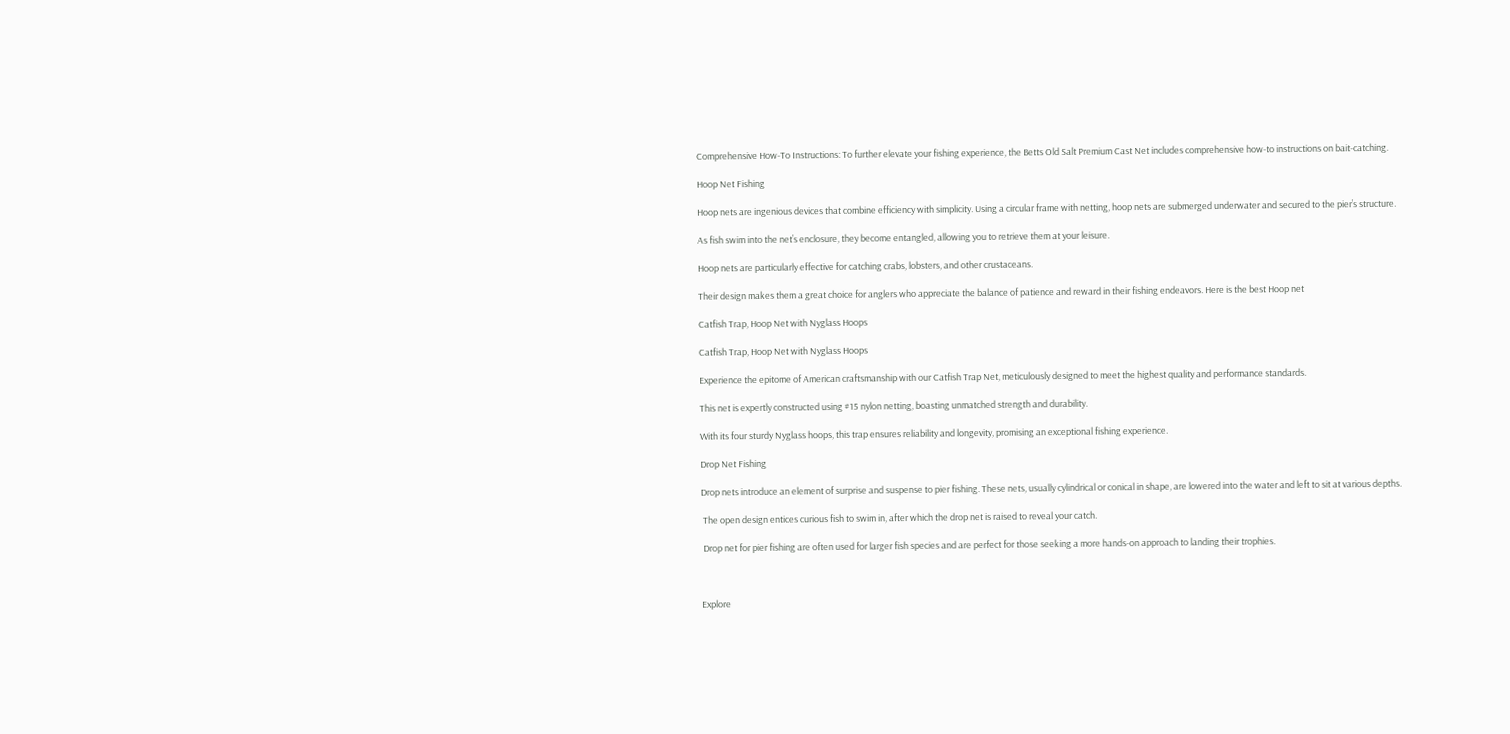Comprehensive How-To Instructions: To further elevate your fishing experience, the Betts Old Salt Premium Cast Net includes comprehensive how-to instructions on bait-catching.

Hoop Net Fishing

Hoop nets are ingenious devices that combine efficiency with simplicity. Using a circular frame with netting, hoop nets are submerged underwater and secured to the pier’s structure.

As fish swim into the net’s enclosure, they become entangled, allowing you to retrieve them at your leisure.

Hoop nets are particularly effective for catching crabs, lobsters, and other crustaceans.

Their design makes them a great choice for anglers who appreciate the balance of patience and reward in their fishing endeavors. Here is the best Hoop net

Catfish Trap, Hoop Net with Nyglass Hoops

Catfish Trap, Hoop Net with Nyglass Hoops

Experience the epitome of American craftsmanship with our Catfish Trap Net, meticulously designed to meet the highest quality and performance standards.

This net is expertly constructed using #15 nylon netting, boasting unmatched strength and durability.

With its four sturdy Nyglass hoops, this trap ensures reliability and longevity, promising an exceptional fishing experience.

Drop Net Fishing

Drop nets introduce an element of surprise and suspense to pier fishing. These nets, usually cylindrical or conical in shape, are lowered into the water and left to sit at various depths.

 The open design entices curious fish to swim in, after which the drop net is raised to reveal your catch.

 Drop net for pier fishing are often used for larger fish species and are perfect for those seeking a more hands-on approach to landing their trophies.



Explore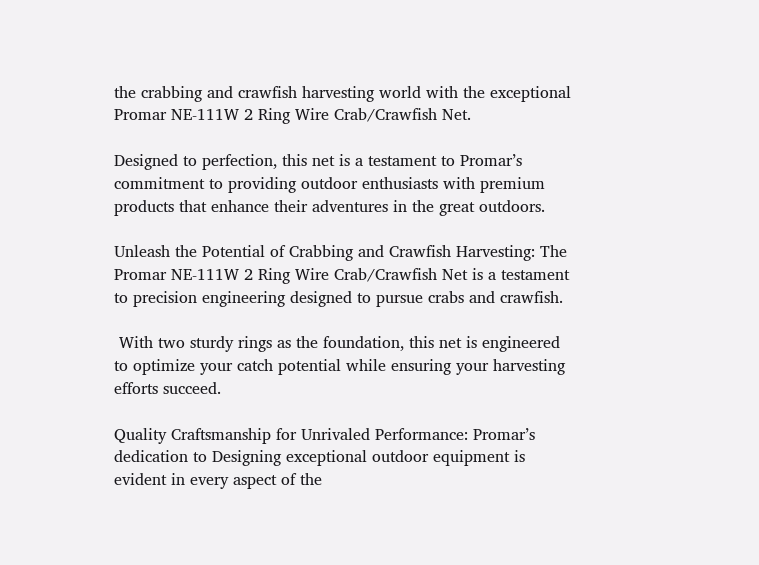the crabbing and crawfish harvesting world with the exceptional Promar NE-111W 2 Ring Wire Crab/Crawfish Net.

Designed to perfection, this net is a testament to Promar’s commitment to providing outdoor enthusiasts with premium products that enhance their adventures in the great outdoors.

Unleash the Potential of Crabbing and Crawfish Harvesting: The Promar NE-111W 2 Ring Wire Crab/Crawfish Net is a testament to precision engineering designed to pursue crabs and crawfish.

 With two sturdy rings as the foundation, this net is engineered to optimize your catch potential while ensuring your harvesting efforts succeed.

Quality Craftsmanship for Unrivaled Performance: Promar’s dedication to Designing exceptional outdoor equipment is evident in every aspect of the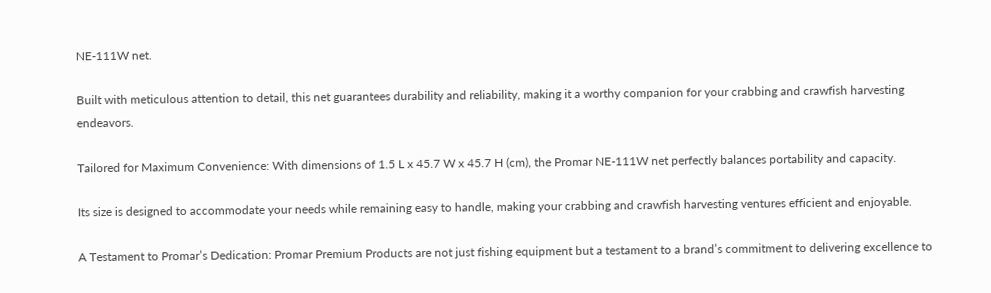NE-111W net.

Built with meticulous attention to detail, this net guarantees durability and reliability, making it a worthy companion for your crabbing and crawfish harvesting endeavors.

Tailored for Maximum Convenience: With dimensions of 1.5 L x 45.7 W x 45.7 H (cm), the Promar NE-111W net perfectly balances portability and capacity.

Its size is designed to accommodate your needs while remaining easy to handle, making your crabbing and crawfish harvesting ventures efficient and enjoyable.

A Testament to Promar’s Dedication: Promar Premium Products are not just fishing equipment but a testament to a brand’s commitment to delivering excellence to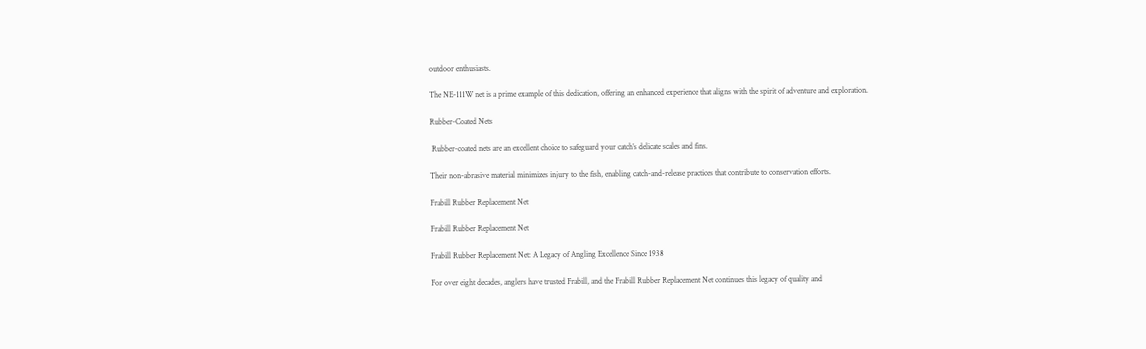outdoor enthusiasts.

The NE-111W net is a prime example of this dedication, offering an enhanced experience that aligns with the spirit of adventure and exploration.

Rubber-Coated Nets

 Rubber-coated nets are an excellent choice to safeguard your catch’s delicate scales and fins.

Their non-abrasive material minimizes injury to the fish, enabling catch-and-release practices that contribute to conservation efforts.

Frabill Rubber Replacement Net

Frabill Rubber Replacement Net

Frabill Rubber Replacement Net: A Legacy of Angling Excellence Since 1938

For over eight decades, anglers have trusted Frabill, and the Frabill Rubber Replacement Net continues this legacy of quality and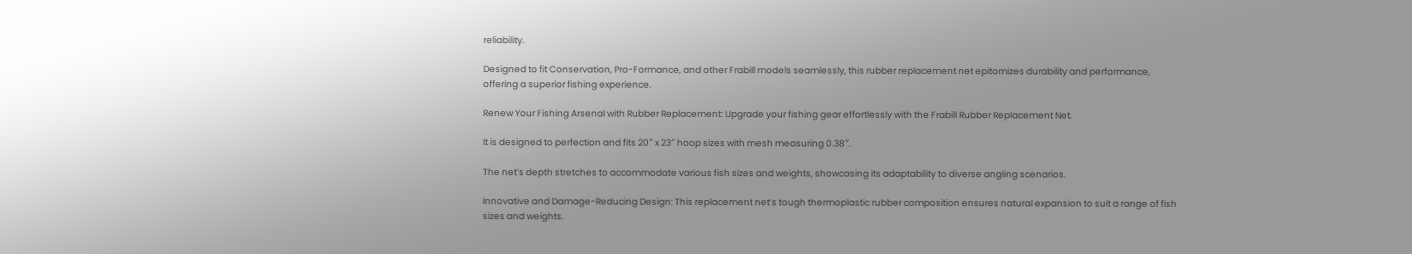reliability.

Designed to fit Conservation, Pro-Formance, and other Frabill models seamlessly, this rubber replacement net epitomizes durability and performance, offering a superior fishing experience.

Renew Your Fishing Arsenal with Rubber Replacement: Upgrade your fishing gear effortlessly with the Frabill Rubber Replacement Net.

It is designed to perfection and fits 20″ x 23″ hoop sizes with mesh measuring 0.38″.

The net’s depth stretches to accommodate various fish sizes and weights, showcasing its adaptability to diverse angling scenarios.

Innovative and Damage-Reducing Design: This replacement net’s tough thermoplastic rubber composition ensures natural expansion to suit a range of fish sizes and weights.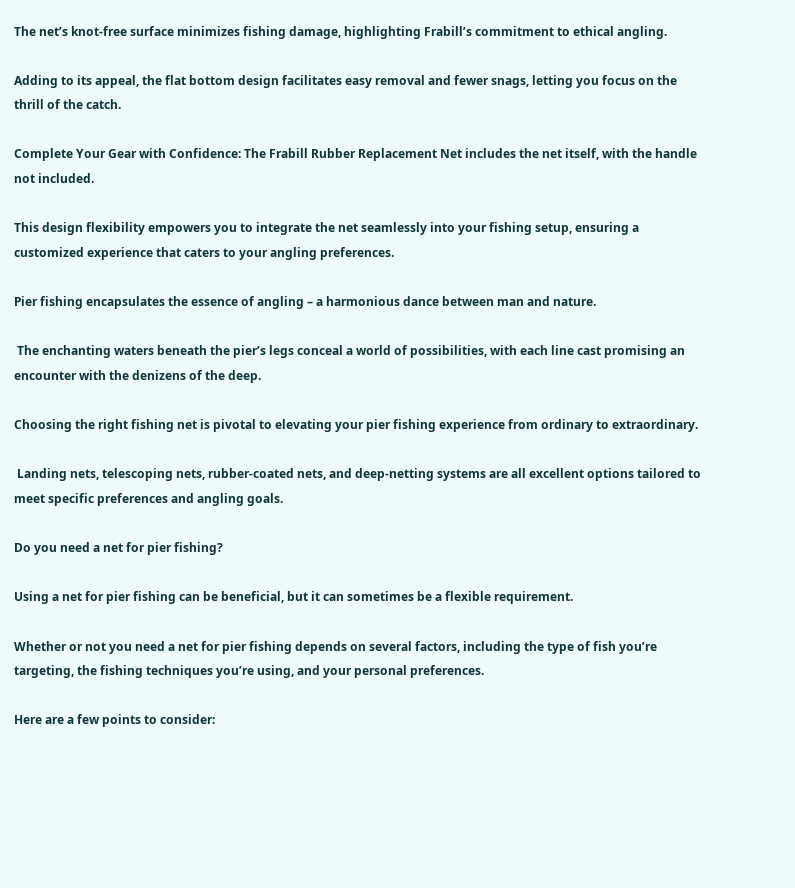The net’s knot-free surface minimizes fishing damage, highlighting Frabill’s commitment to ethical angling.

Adding to its appeal, the flat bottom design facilitates easy removal and fewer snags, letting you focus on the thrill of the catch.

Complete Your Gear with Confidence: The Frabill Rubber Replacement Net includes the net itself, with the handle not included.

This design flexibility empowers you to integrate the net seamlessly into your fishing setup, ensuring a customized experience that caters to your angling preferences.

Pier fishing encapsulates the essence of angling – a harmonious dance between man and nature.

 The enchanting waters beneath the pier’s legs conceal a world of possibilities, with each line cast promising an encounter with the denizens of the deep.

Choosing the right fishing net is pivotal to elevating your pier fishing experience from ordinary to extraordinary.

 Landing nets, telescoping nets, rubber-coated nets, and deep-netting systems are all excellent options tailored to meet specific preferences and angling goals.

Do you need a net for pier fishing?

Using a net for pier fishing can be beneficial, but it can sometimes be a flexible requirement.

Whether or not you need a net for pier fishing depends on several factors, including the type of fish you’re targeting, the fishing techniques you’re using, and your personal preferences.

Here are a few points to consider: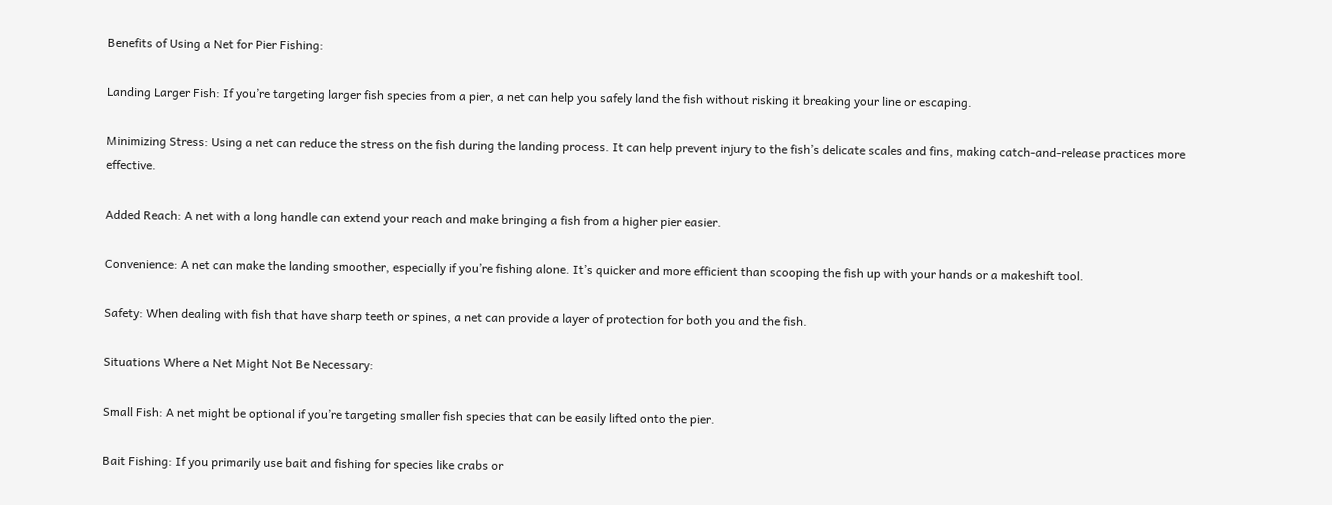Benefits of Using a Net for Pier Fishing:

Landing Larger Fish: If you’re targeting larger fish species from a pier, a net can help you safely land the fish without risking it breaking your line or escaping.

Minimizing Stress: Using a net can reduce the stress on the fish during the landing process. It can help prevent injury to the fish’s delicate scales and fins, making catch-and-release practices more effective.

Added Reach: A net with a long handle can extend your reach and make bringing a fish from a higher pier easier.

Convenience: A net can make the landing smoother, especially if you’re fishing alone. It’s quicker and more efficient than scooping the fish up with your hands or a makeshift tool.

Safety: When dealing with fish that have sharp teeth or spines, a net can provide a layer of protection for both you and the fish.

Situations Where a Net Might Not Be Necessary:

Small Fish: A net might be optional if you’re targeting smaller fish species that can be easily lifted onto the pier.

Bait Fishing: If you primarily use bait and fishing for species like crabs or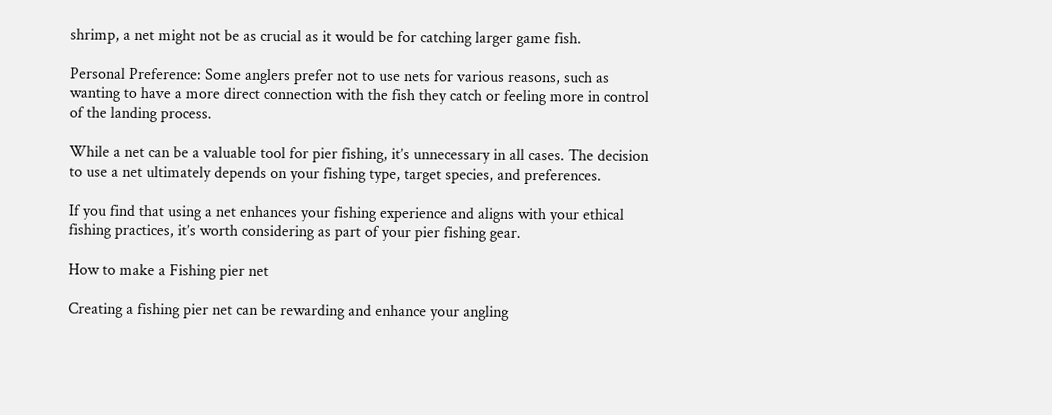shrimp, a net might not be as crucial as it would be for catching larger game fish.

Personal Preference: Some anglers prefer not to use nets for various reasons, such as wanting to have a more direct connection with the fish they catch or feeling more in control of the landing process.

While a net can be a valuable tool for pier fishing, it’s unnecessary in all cases. The decision to use a net ultimately depends on your fishing type, target species, and preferences.

If you find that using a net enhances your fishing experience and aligns with your ethical fishing practices, it’s worth considering as part of your pier fishing gear.

How to make a Fishing pier net

Creating a fishing pier net can be rewarding and enhance your angling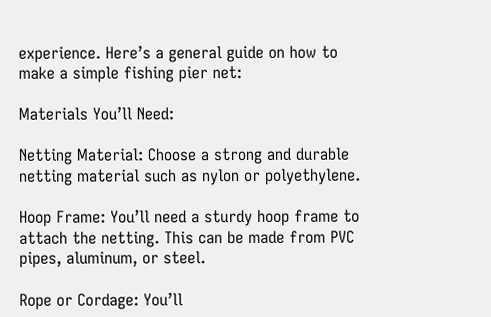experience. Here’s a general guide on how to make a simple fishing pier net:

Materials You’ll Need:

Netting Material: Choose a strong and durable netting material such as nylon or polyethylene.

Hoop Frame: You’ll need a sturdy hoop frame to attach the netting. This can be made from PVC pipes, aluminum, or steel.

Rope or Cordage: You’ll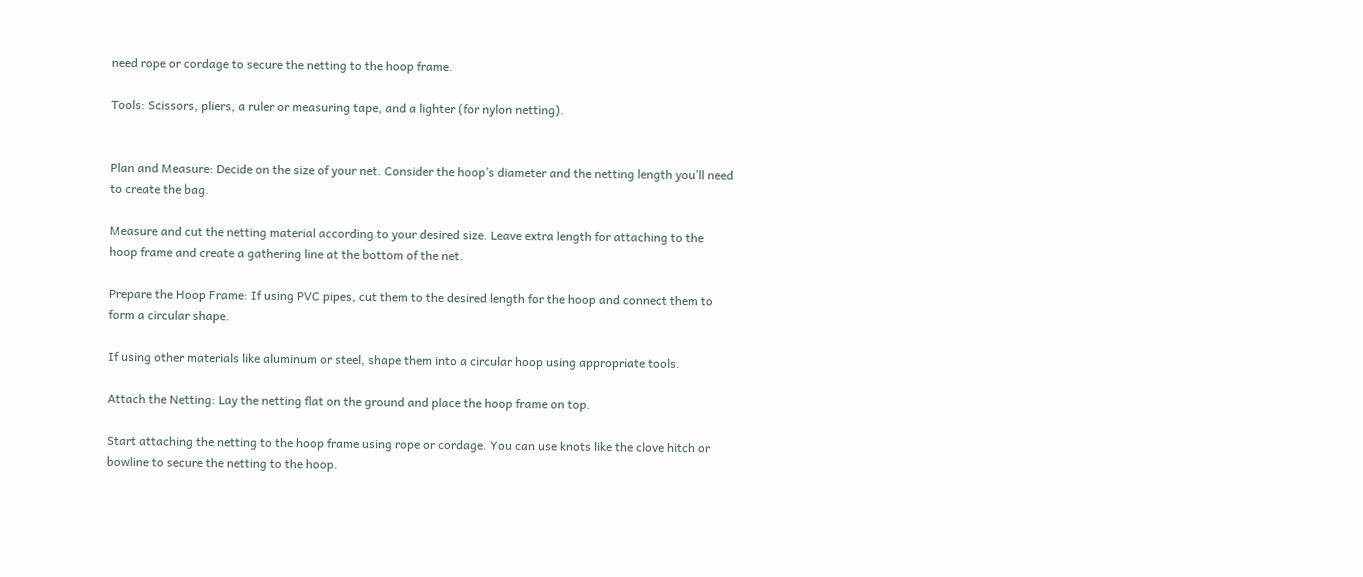need rope or cordage to secure the netting to the hoop frame.

Tools: Scissors, pliers, a ruler or measuring tape, and a lighter (for nylon netting).


Plan and Measure: Decide on the size of your net. Consider the hoop’s diameter and the netting length you’ll need to create the bag.

Measure and cut the netting material according to your desired size. Leave extra length for attaching to the hoop frame and create a gathering line at the bottom of the net.

Prepare the Hoop Frame: If using PVC pipes, cut them to the desired length for the hoop and connect them to form a circular shape.

If using other materials like aluminum or steel, shape them into a circular hoop using appropriate tools.

Attach the Netting: Lay the netting flat on the ground and place the hoop frame on top.

Start attaching the netting to the hoop frame using rope or cordage. You can use knots like the clove hitch or bowline to secure the netting to the hoop.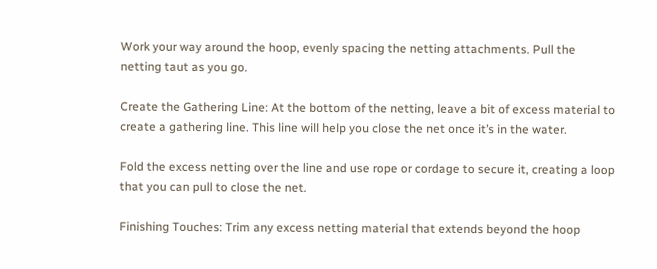Work your way around the hoop, evenly spacing the netting attachments. Pull the netting taut as you go.

Create the Gathering Line: At the bottom of the netting, leave a bit of excess material to create a gathering line. This line will help you close the net once it’s in the water.

Fold the excess netting over the line and use rope or cordage to secure it, creating a loop that you can pull to close the net.

Finishing Touches: Trim any excess netting material that extends beyond the hoop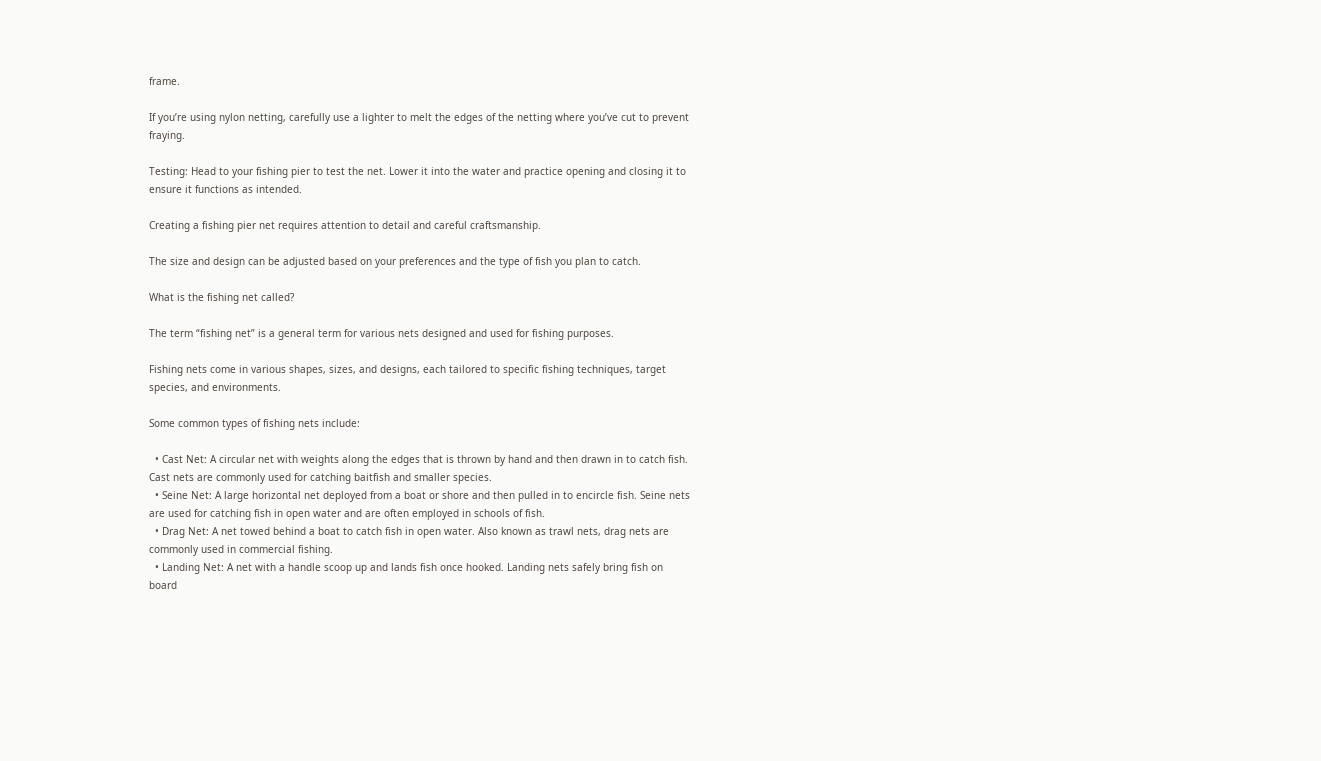frame.

If you’re using nylon netting, carefully use a lighter to melt the edges of the netting where you’ve cut to prevent fraying.

Testing: Head to your fishing pier to test the net. Lower it into the water and practice opening and closing it to ensure it functions as intended.

Creating a fishing pier net requires attention to detail and careful craftsmanship.

The size and design can be adjusted based on your preferences and the type of fish you plan to catch.

What is the fishing net called?

The term “fishing net” is a general term for various nets designed and used for fishing purposes.

Fishing nets come in various shapes, sizes, and designs, each tailored to specific fishing techniques, target species, and environments.

Some common types of fishing nets include:

  • Cast Net: A circular net with weights along the edges that is thrown by hand and then drawn in to catch fish. Cast nets are commonly used for catching baitfish and smaller species.
  • Seine Net: A large horizontal net deployed from a boat or shore and then pulled in to encircle fish. Seine nets are used for catching fish in open water and are often employed in schools of fish.
  • Drag Net: A net towed behind a boat to catch fish in open water. Also known as trawl nets, drag nets are commonly used in commercial fishing.
  • Landing Net: A net with a handle scoop up and lands fish once hooked. Landing nets safely bring fish on board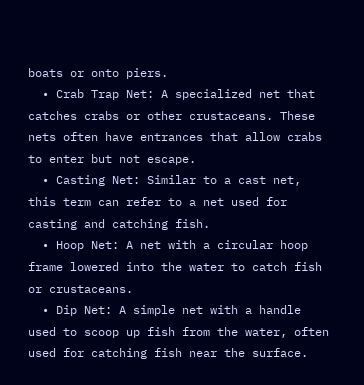boats or onto piers.
  • Crab Trap Net: A specialized net that catches crabs or other crustaceans. These nets often have entrances that allow crabs to enter but not escape.
  • Casting Net: Similar to a cast net, this term can refer to a net used for casting and catching fish.
  • Hoop Net: A net with a circular hoop frame lowered into the water to catch fish or crustaceans.
  • Dip Net: A simple net with a handle used to scoop up fish from the water, often used for catching fish near the surface.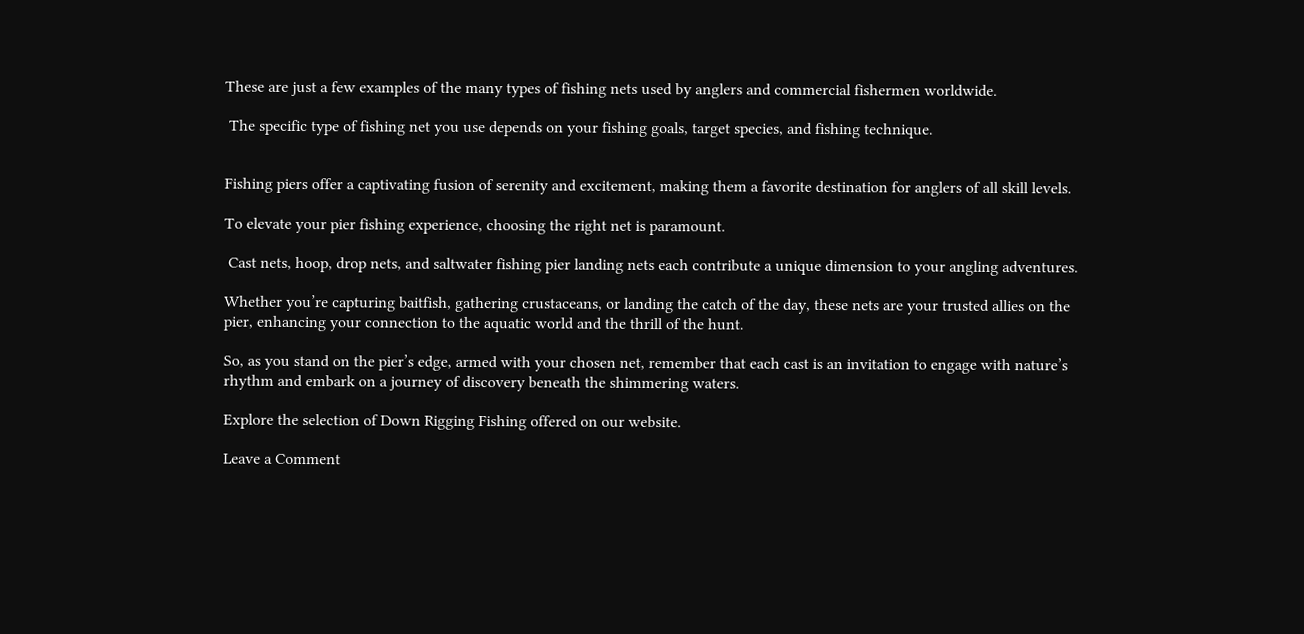These are just a few examples of the many types of fishing nets used by anglers and commercial fishermen worldwide.

 The specific type of fishing net you use depends on your fishing goals, target species, and fishing technique.


Fishing piers offer a captivating fusion of serenity and excitement, making them a favorite destination for anglers of all skill levels.

To elevate your pier fishing experience, choosing the right net is paramount.

 Cast nets, hoop, drop nets, and saltwater fishing pier landing nets each contribute a unique dimension to your angling adventures.

Whether you’re capturing baitfish, gathering crustaceans, or landing the catch of the day, these nets are your trusted allies on the pier, enhancing your connection to the aquatic world and the thrill of the hunt.

So, as you stand on the pier’s edge, armed with your chosen net, remember that each cast is an invitation to engage with nature’s rhythm and embark on a journey of discovery beneath the shimmering waters.

Explore the selection of Down Rigging Fishing offered on our website.

Leave a Comment